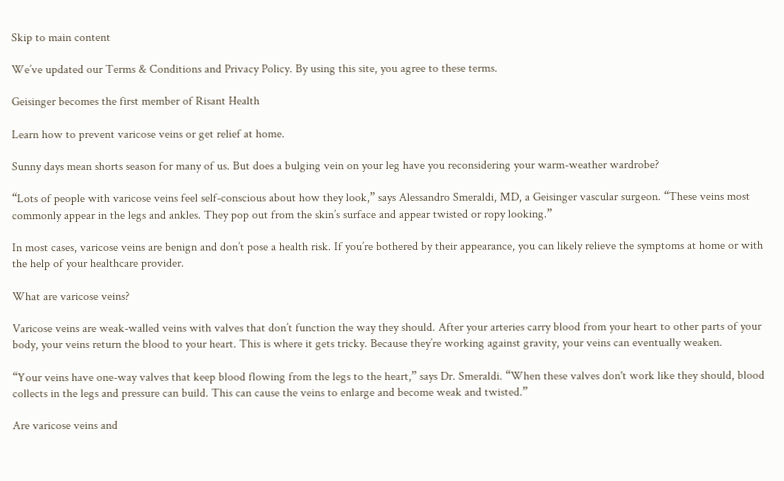Skip to main content

We’ve updated our Terms & Conditions and Privacy Policy. By using this site, you agree to these terms.

Geisinger becomes the first member of Risant Health

Learn how to prevent varicose veins or get relief at home.

Sunny days mean shorts season for many of us. But does a bulging vein on your leg have you reconsidering your warm-weather wardrobe?

“Lots of people with varicose veins feel self-conscious about how they look,” says Alessandro Smeraldi, MD, a Geisinger vascular surgeon. “These veins most commonly appear in the legs and ankles. They pop out from the skin’s surface and appear twisted or ropy looking.”

In most cases, varicose veins are benign and don’t pose a health risk. If you’re bothered by their appearance, you can likely relieve the symptoms at home or with the help of your healthcare provider.

What are varicose veins?

Varicose veins are weak-walled veins with valves that don’t function the way they should. After your arteries carry blood from your heart to other parts of your body, your veins return the blood to your heart. This is where it gets tricky. Because they’re working against gravity, your veins can eventually weaken.

“Your veins have one-way valves that keep blood flowing from the legs to the heart,” says Dr. Smeraldi. “When these valves don't work like they should, blood collects in the legs and pressure can build. This can cause the veins to enlarge and become weak and twisted.”

Are varicose veins and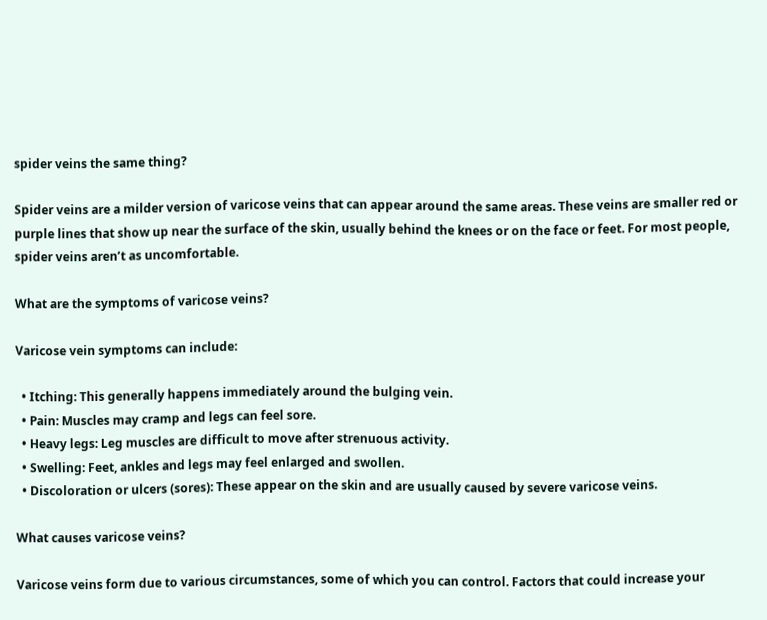spider veins the same thing?

Spider veins are a milder version of varicose veins that can appear around the same areas. These veins are smaller red or purple lines that show up near the surface of the skin, usually behind the knees or on the face or feet. For most people, spider veins aren’t as uncomfortable.

What are the symptoms of varicose veins?

Varicose vein symptoms can include:

  • Itching: This generally happens immediately around the bulging vein.
  • Pain: Muscles may cramp and legs can feel sore.
  • Heavy legs: Leg muscles are difficult to move after strenuous activity.
  • Swelling: Feet, ankles and legs may feel enlarged and swollen.
  • Discoloration or ulcers (sores): These appear on the skin and are usually caused by severe varicose veins.

What causes varicose veins?

Varicose veins form due to various circumstances, some of which you can control. Factors that could increase your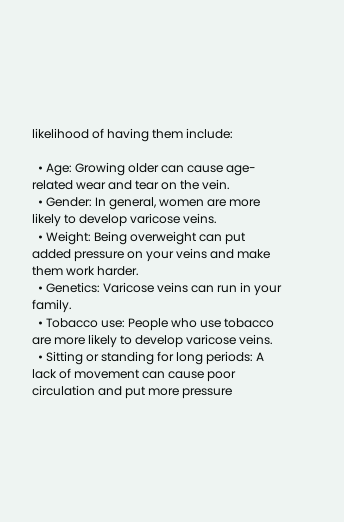likelihood of having them include:

  • Age: Growing older can cause age-related wear and tear on the vein.
  • Gender: In general, women are more likely to develop varicose veins.
  • Weight: Being overweight can put added pressure on your veins and make them work harder.
  • Genetics: Varicose veins can run in your family.
  • Tobacco use: People who use tobacco are more likely to develop varicose veins.
  • Sitting or standing for long periods: A lack of movement can cause poor circulation and put more pressure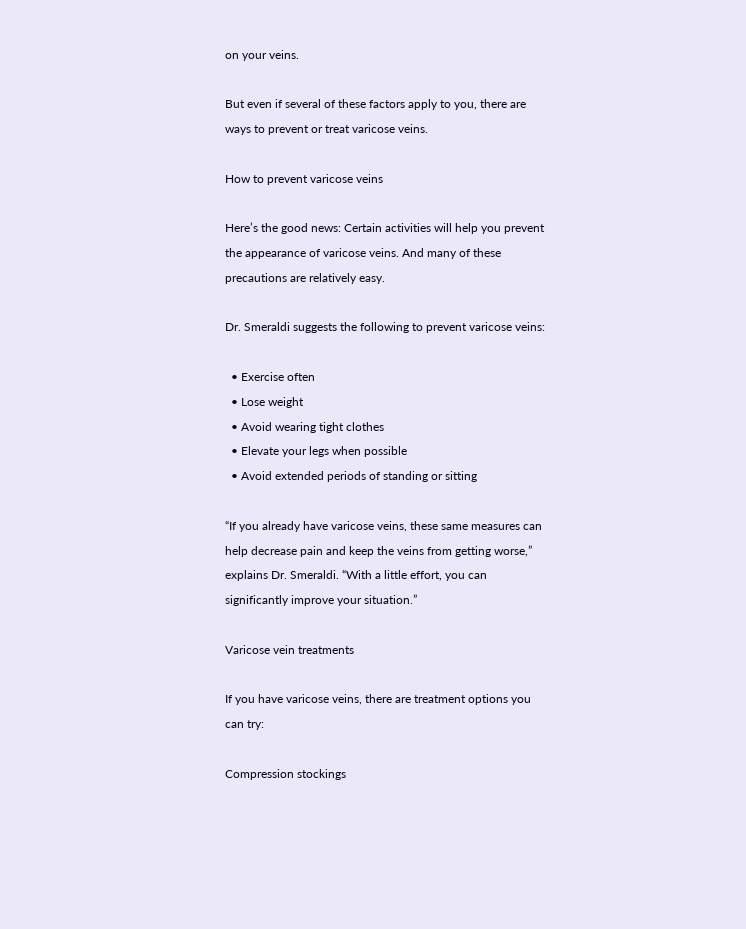on your veins.

But even if several of these factors apply to you, there are ways to prevent or treat varicose veins.

How to prevent varicose veins

Here’s the good news: Certain activities will help you prevent the appearance of varicose veins. And many of these precautions are relatively easy.

Dr. Smeraldi suggests the following to prevent varicose veins:

  • Exercise often
  • Lose weight
  • Avoid wearing tight clothes
  • Elevate your legs when possible
  • Avoid extended periods of standing or sitting

“If you already have varicose veins, these same measures can help decrease pain and keep the veins from getting worse,” explains Dr. Smeraldi. “With a little effort, you can significantly improve your situation.”

Varicose vein treatments

If you have varicose veins, there are treatment options you can try:

Compression stockings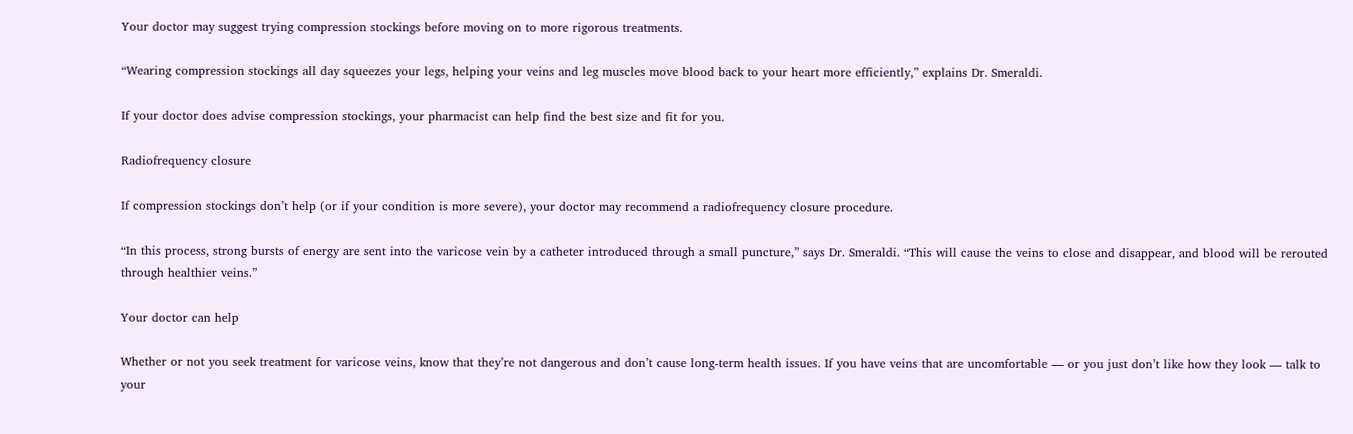Your doctor may suggest trying compression stockings before moving on to more rigorous treatments.

“Wearing compression stockings all day squeezes your legs, helping your veins and leg muscles move blood back to your heart more efficiently,” explains Dr. Smeraldi.

If your doctor does advise compression stockings, your pharmacist can help find the best size and fit for you.

Radiofrequency closure

If compression stockings don’t help (or if your condition is more severe), your doctor may recommend a radiofrequency closure procedure.

“In this process, strong bursts of energy are sent into the varicose vein by a catheter introduced through a small puncture,” says Dr. Smeraldi. “This will cause the veins to close and disappear, and blood will be rerouted through healthier veins.”

Your doctor can help

Whether or not you seek treatment for varicose veins, know that they’re not dangerous and don’t cause long-term health issues. If you have veins that are uncomfortable — or you just don’t like how they look — talk to your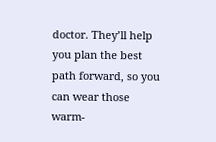doctor. They’ll help you plan the best path forward, so you can wear those warm-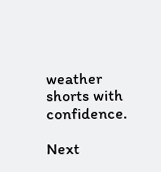weather shorts with confidence.

Next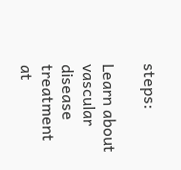steps:

Learn about vascular disease treatment at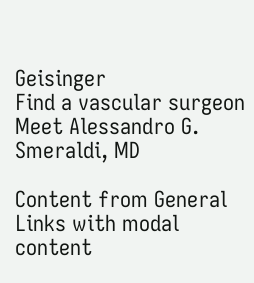Geisinger
Find a vascular surgeon
Meet Alessandro G. Smeraldi, MD

Content from General Links with modal content